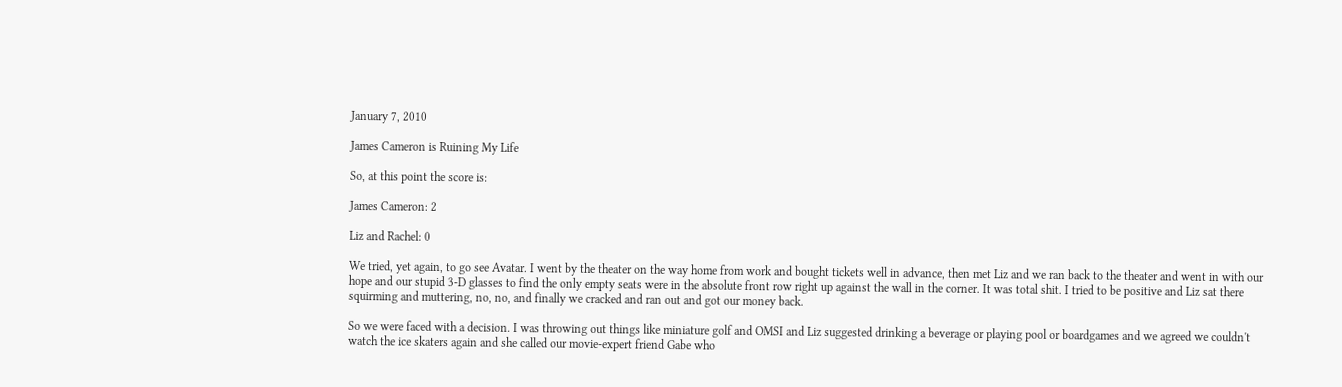January 7, 2010

James Cameron is Ruining My Life

So, at this point the score is:

James Cameron: 2

Liz and Rachel: 0

We tried, yet again, to go see Avatar. I went by the theater on the way home from work and bought tickets well in advance, then met Liz and we ran back to the theater and went in with our hope and our stupid 3-D glasses to find the only empty seats were in the absolute front row right up against the wall in the corner. It was total shit. I tried to be positive and Liz sat there squirming and muttering, no, no, and finally we cracked and ran out and got our money back.

So we were faced with a decision. I was throwing out things like miniature golf and OMSI and Liz suggested drinking a beverage or playing pool or boardgames and we agreed we couldn't watch the ice skaters again and she called our movie-expert friend Gabe who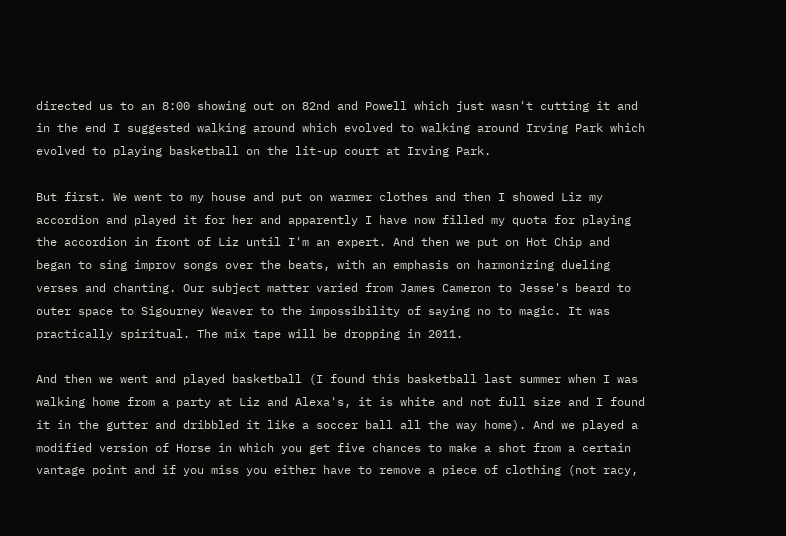directed us to an 8:00 showing out on 82nd and Powell which just wasn't cutting it and in the end I suggested walking around which evolved to walking around Irving Park which evolved to playing basketball on the lit-up court at Irving Park.

But first. We went to my house and put on warmer clothes and then I showed Liz my accordion and played it for her and apparently I have now filled my quota for playing the accordion in front of Liz until I'm an expert. And then we put on Hot Chip and began to sing improv songs over the beats, with an emphasis on harmonizing dueling verses and chanting. Our subject matter varied from James Cameron to Jesse's beard to outer space to Sigourney Weaver to the impossibility of saying no to magic. It was practically spiritual. The mix tape will be dropping in 2011.

And then we went and played basketball (I found this basketball last summer when I was walking home from a party at Liz and Alexa's, it is white and not full size and I found it in the gutter and dribbled it like a soccer ball all the way home). And we played a modified version of Horse in which you get five chances to make a shot from a certain vantage point and if you miss you either have to remove a piece of clothing (not racy,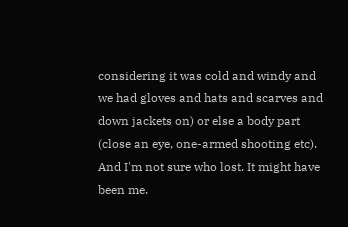considering it was cold and windy and we had gloves and hats and scarves and down jackets on) or else a body part (close an eye, one-armed shooting etc). And I'm not sure who lost. It might have been me.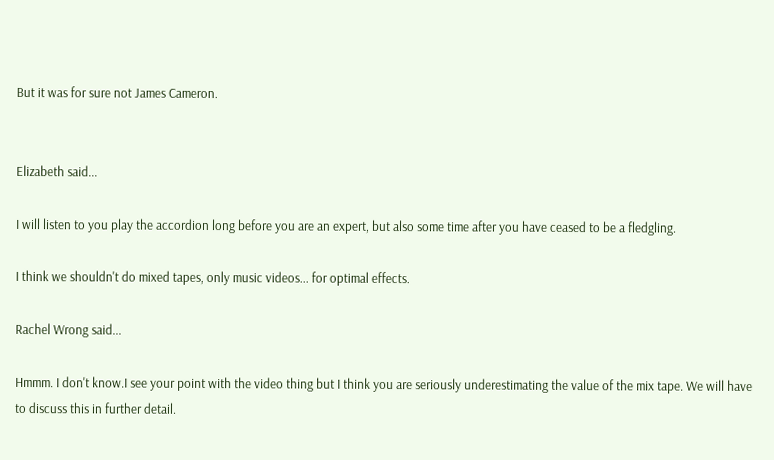But it was for sure not James Cameron.


Elizabeth said...

I will listen to you play the accordion long before you are an expert, but also some time after you have ceased to be a fledgling.

I think we shouldn't do mixed tapes, only music videos... for optimal effects.

Rachel Wrong said...

Hmmm. I don't know.I see your point with the video thing but I think you are seriously underestimating the value of the mix tape. We will have to discuss this in further detail.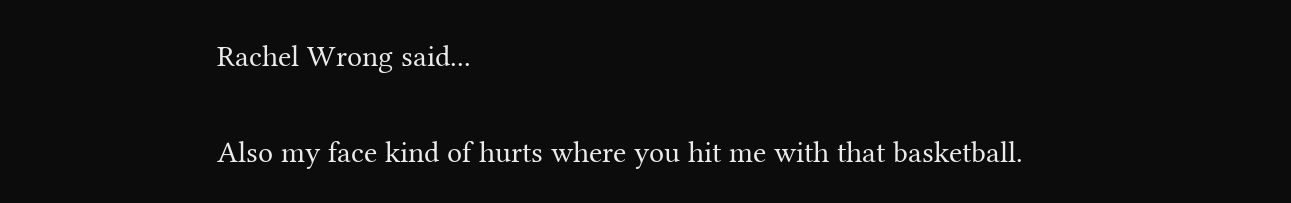Rachel Wrong said...

Also my face kind of hurts where you hit me with that basketball.